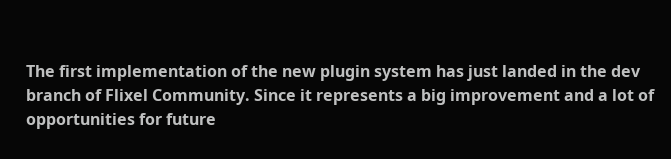The first implementation of the new plugin system has just landed in the dev branch of Flixel Community. Since it represents a big improvement and a lot of opportunities for future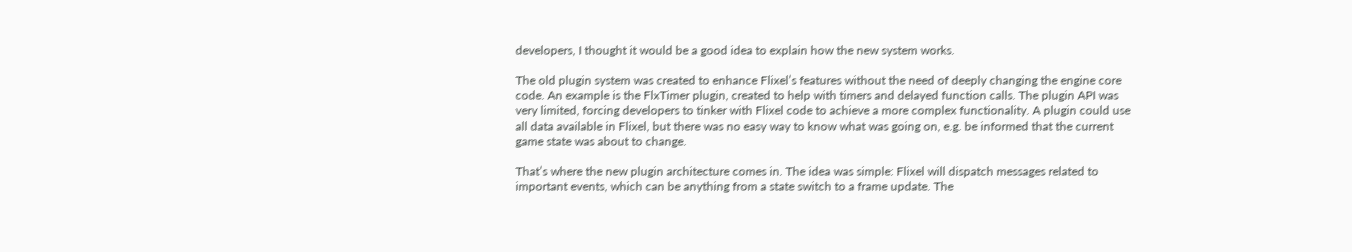developers, I thought it would be a good idea to explain how the new system works.

The old plugin system was created to enhance Flixel’s features without the need of deeply changing the engine core code. An example is the FlxTimer plugin, created to help with timers and delayed function calls. The plugin API was very limited, forcing developers to tinker with Flixel code to achieve a more complex functionality. A plugin could use all data available in Flixel, but there was no easy way to know what was going on, e.g. be informed that the current game state was about to change.

That’s where the new plugin architecture comes in. The idea was simple: Flixel will dispatch messages related to important events, which can be anything from a state switch to a frame update. The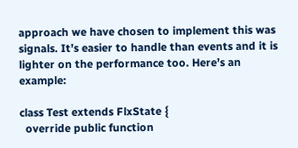approach we have chosen to implement this was signals. It’s easier to handle than events and it is lighter on the performance too. Here’s an example:

class Test extends FlxState {
  override public function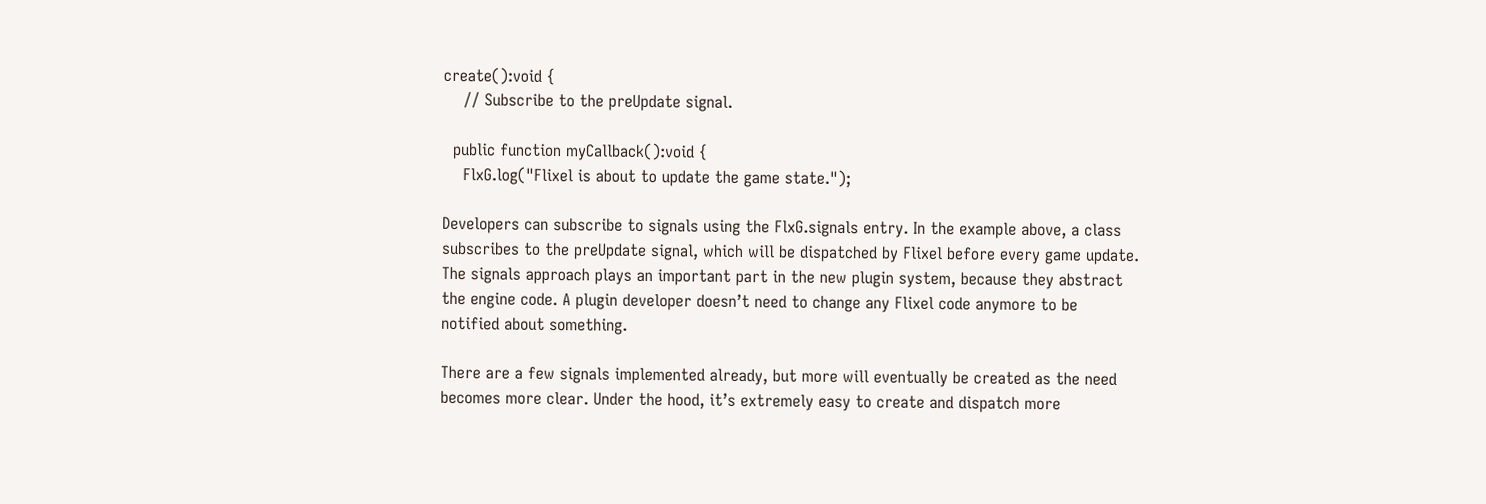create():void {
    // Subscribe to the preUpdate signal.

  public function myCallback():void {
    FlxG.log("Flixel is about to update the game state.");

Developers can subscribe to signals using the FlxG.signals entry. In the example above, a class subscribes to the preUpdate signal, which will be dispatched by Flixel before every game update. The signals approach plays an important part in the new plugin system, because they abstract the engine code. A plugin developer doesn’t need to change any Flixel code anymore to be notified about something.

There are a few signals implemented already, but more will eventually be created as the need becomes more clear. Under the hood, it’s extremely easy to create and dispatch more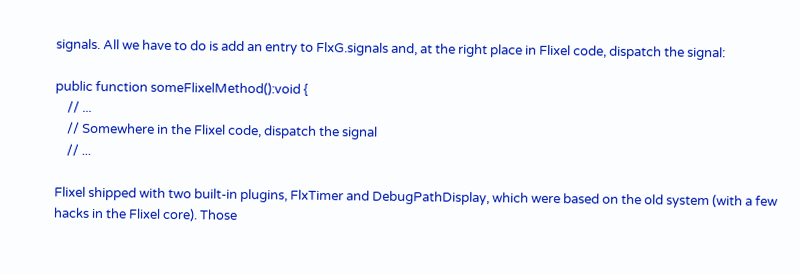signals. All we have to do is add an entry to FlxG.signals and, at the right place in Flixel code, dispatch the signal:

public function someFlixelMethod():void {
    // ...
    // Somewhere in the Flixel code, dispatch the signal
    // ...

Flixel shipped with two built-in plugins, FlxTimer and DebugPathDisplay, which were based on the old system (with a few hacks in the Flixel core). Those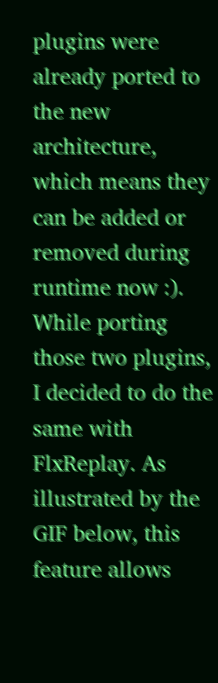plugins were already ported to the new architecture, which means they can be added or removed during runtime now :). While porting those two plugins, I decided to do the same with FlxReplay. As illustrated by the GIF below, this feature allows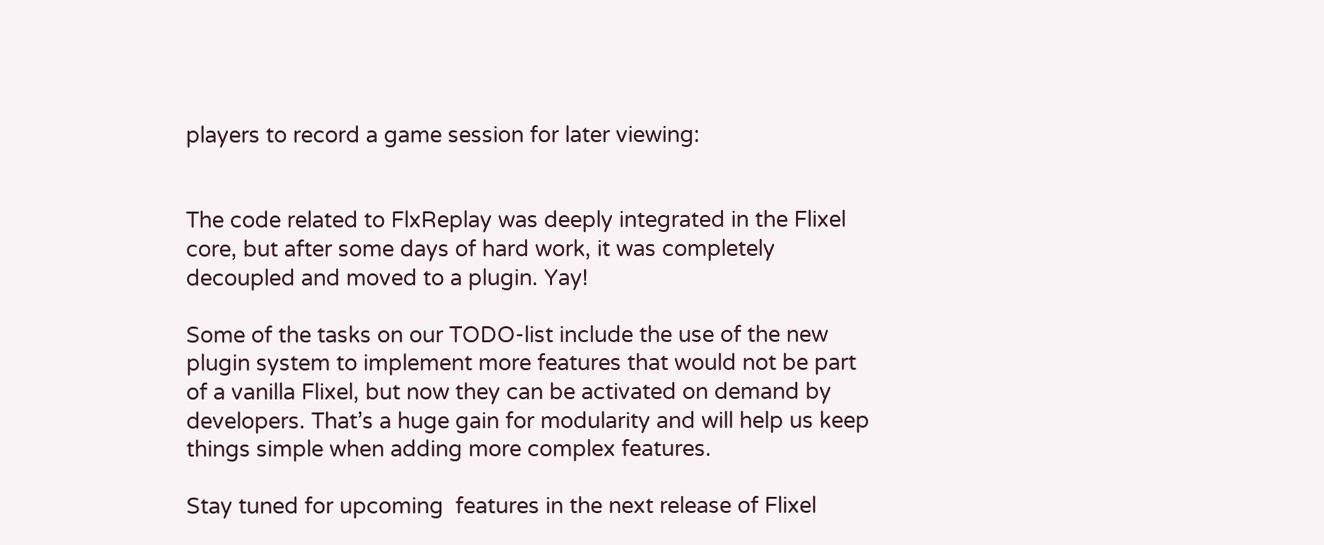players to record a game session for later viewing:


The code related to FlxReplay was deeply integrated in the Flixel core, but after some days of hard work, it was completely decoupled and moved to a plugin. Yay!

Some of the tasks on our TODO-list include the use of the new plugin system to implement more features that would not be part of a vanilla Flixel, but now they can be activated on demand by developers. That’s a huge gain for modularity and will help us keep things simple when adding more complex features.

Stay tuned for upcoming  features in the next release of Flixel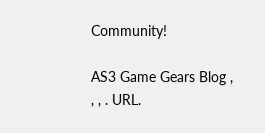Community!

AS3 Game Gears Blog , , , . URL.